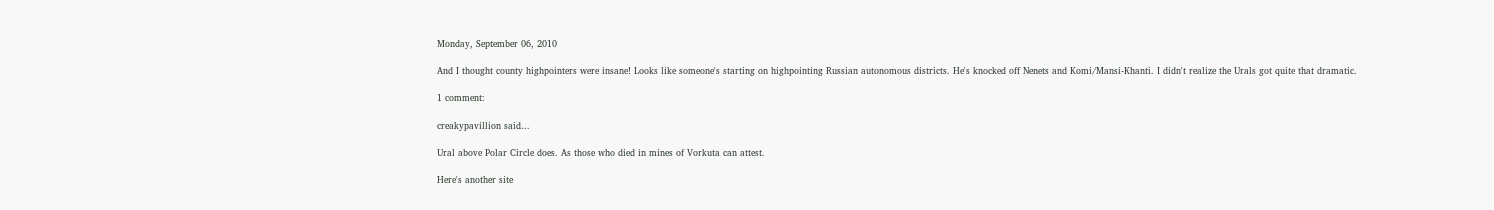Monday, September 06, 2010

And I thought county highpointers were insane! Looks like someone's starting on highpointing Russian autonomous districts. He's knocked off Nenets and Komi/Mansi-Khanti. I didn't realize the Urals got quite that dramatic.

1 comment:

creakypavillion said...

Ural above Polar Circle does. As those who died in mines of Vorkuta can attest.

Here's another site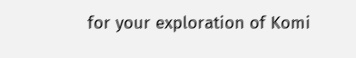for your exploration of Komi